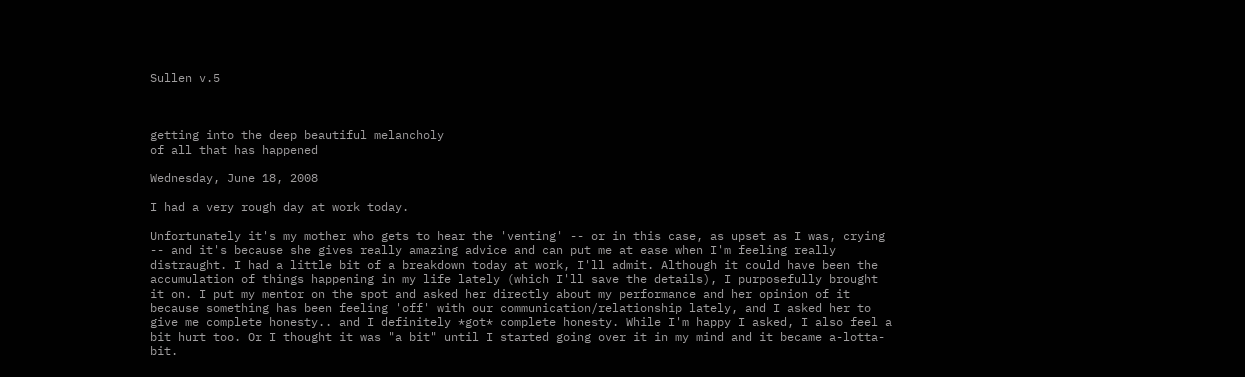Sullen v.5



getting into the deep beautiful melancholy
of all that has happened

Wednesday, June 18, 2008

I had a very rough day at work today.

Unfortunately it's my mother who gets to hear the 'venting' -- or in this case, as upset as I was, crying -- and it's because she gives really amazing advice and can put me at ease when I'm feeling really distraught. I had a little bit of a breakdown today at work, I'll admit. Although it could have been the accumulation of things happening in my life lately (which I'll save the details), I purposefully brought it on. I put my mentor on the spot and asked her directly about my performance and her opinion of it because something has been feeling 'off' with our communication/relationship lately, and I asked her to give me complete honesty.. and I definitely *got* complete honesty. While I'm happy I asked, I also feel a bit hurt too. Or I thought it was "a bit" until I started going over it in my mind and it became a-lotta-bit.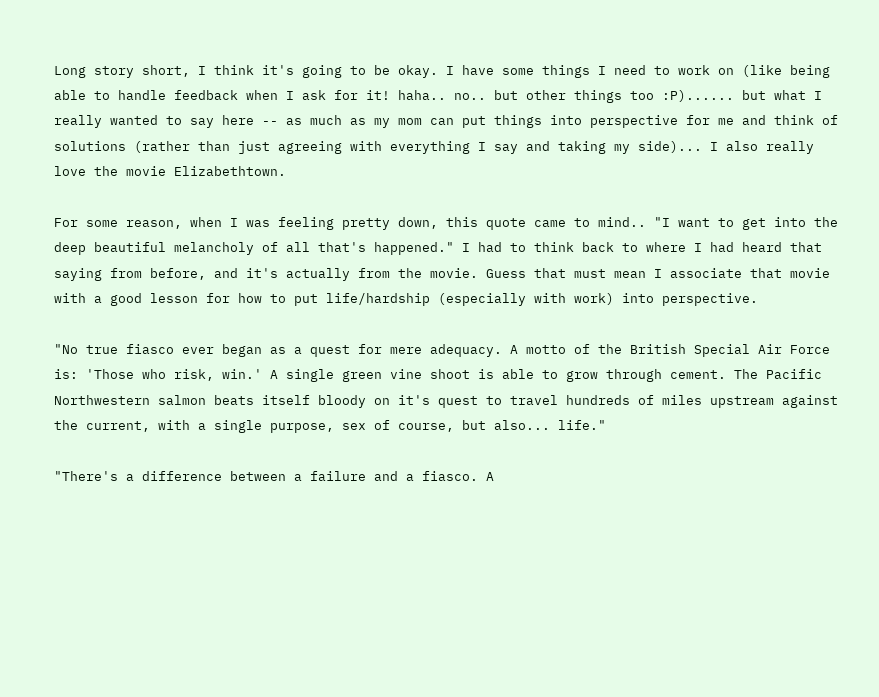Long story short, I think it's going to be okay. I have some things I need to work on (like being able to handle feedback when I ask for it! haha.. no.. but other things too :P)...... but what I really wanted to say here -- as much as my mom can put things into perspective for me and think of solutions (rather than just agreeing with everything I say and taking my side)... I also really love the movie Elizabethtown.

For some reason, when I was feeling pretty down, this quote came to mind.. "I want to get into the deep beautiful melancholy of all that's happened." I had to think back to where I had heard that saying from before, and it's actually from the movie. Guess that must mean I associate that movie with a good lesson for how to put life/hardship (especially with work) into perspective.

"No true fiasco ever began as a quest for mere adequacy. A motto of the British Special Air Force is: 'Those who risk, win.' A single green vine shoot is able to grow through cement. The Pacific Northwestern salmon beats itself bloody on it's quest to travel hundreds of miles upstream against the current, with a single purpose, sex of course, but also... life."

"There's a difference between a failure and a fiasco. A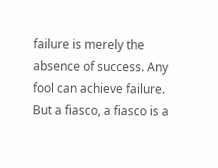failure is merely the absence of success. Any fool can achieve failure. But a fiasco, a fiasco is a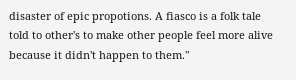disaster of epic propotions. A fiasco is a folk tale told to other's to make other people feel more alive because it didn't happen to them."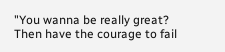"You wanna be really great? Then have the courage to fail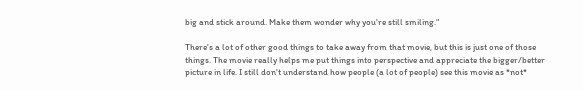big and stick around. Make them wonder why you're still smiling."

There's a lot of other good things to take away from that movie, but this is just one of those things. The movie really helps me put things into perspective and appreciate the bigger/better picture in life. I still don't understand how people (a lot of people) see this movie as *not*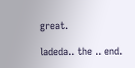great.

ladeda.. the .. end.